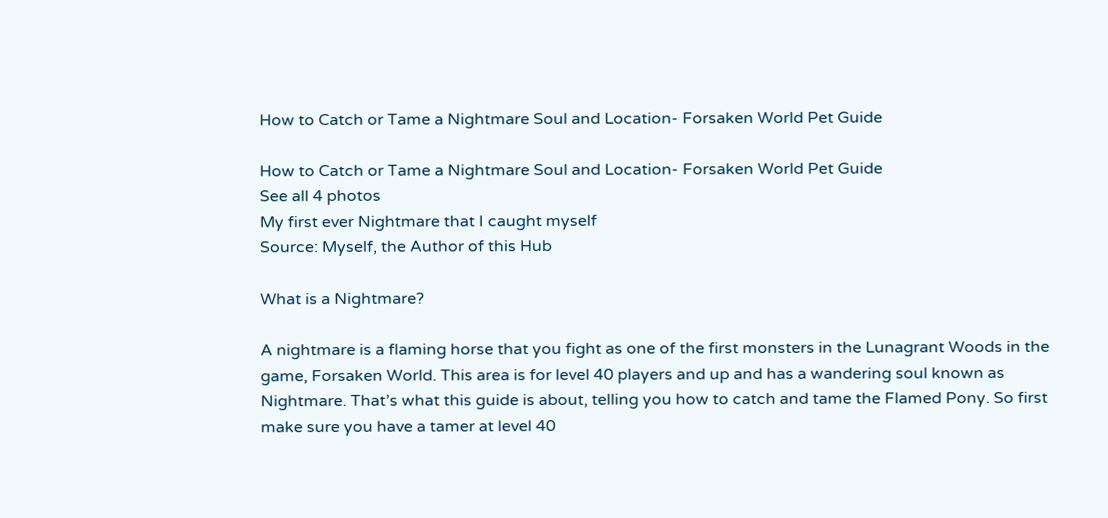How to Catch or Tame a Nightmare Soul and Location- Forsaken World Pet Guide

How to Catch or Tame a Nightmare Soul and Location- Forsaken World Pet Guide
See all 4 photos
My first ever Nightmare that I caught myself
Source: Myself, the Author of this Hub

What is a Nightmare?

A nightmare is a flaming horse that you fight as one of the first monsters in the Lunagrant Woods in the game, Forsaken World. This area is for level 40 players and up and has a wandering soul known as Nightmare. That’s what this guide is about, telling you how to catch and tame the Flamed Pony. So first make sure you have a tamer at level 40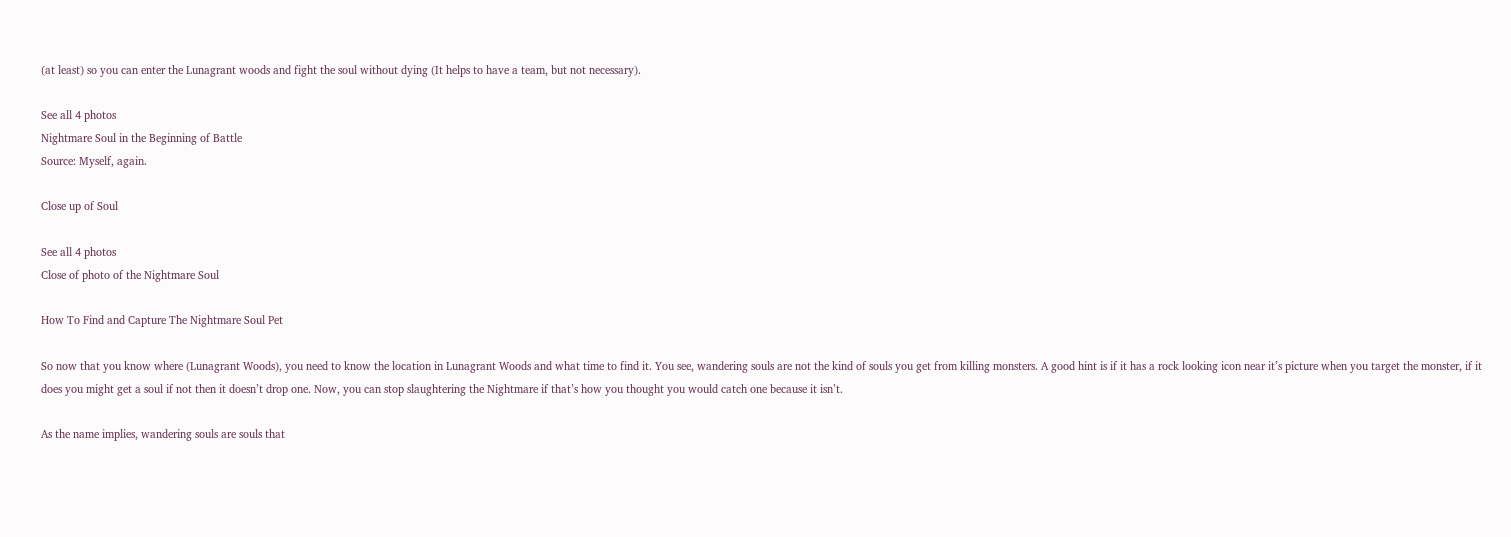(at least) so you can enter the Lunagrant woods and fight the soul without dying (It helps to have a team, but not necessary).

See all 4 photos
Nightmare Soul in the Beginning of Battle
Source: Myself, again.

Close up of Soul

See all 4 photos
Close of photo of the Nightmare Soul

How To Find and Capture The Nightmare Soul Pet

So now that you know where (Lunagrant Woods), you need to know the location in Lunagrant Woods and what time to find it. You see, wandering souls are not the kind of souls you get from killing monsters. A good hint is if it has a rock looking icon near it’s picture when you target the monster, if it does you might get a soul if not then it doesn’t drop one. Now, you can stop slaughtering the Nightmare if that’s how you thought you would catch one because it isn’t.

As the name implies, wandering souls are souls that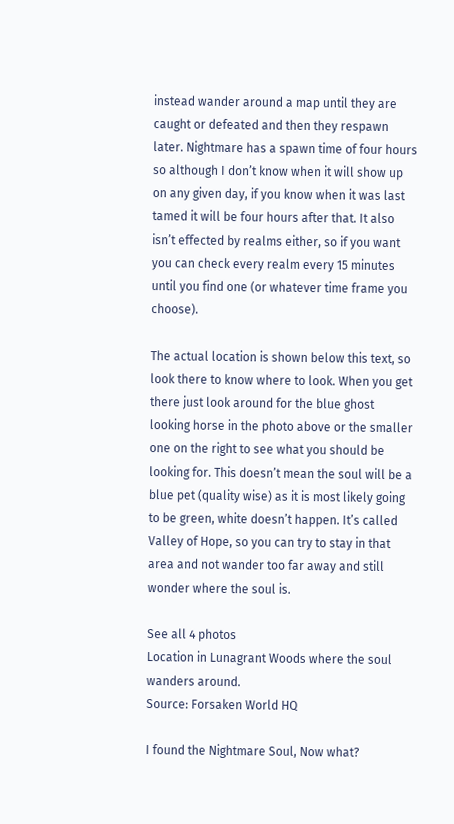instead wander around a map until they are caught or defeated and then they respawn later. Nightmare has a spawn time of four hours so although I don’t know when it will show up on any given day, if you know when it was last tamed it will be four hours after that. It also isn’t effected by realms either, so if you want you can check every realm every 15 minutes until you find one (or whatever time frame you choose).

The actual location is shown below this text, so look there to know where to look. When you get there just look around for the blue ghost looking horse in the photo above or the smaller one on the right to see what you should be looking for. This doesn’t mean the soul will be a blue pet (quality wise) as it is most likely going to be green, white doesn’t happen. It’s called Valley of Hope, so you can try to stay in that area and not wander too far away and still wonder where the soul is.

See all 4 photos
Location in Lunagrant Woods where the soul wanders around.
Source: Forsaken World HQ

I found the Nightmare Soul, Now what?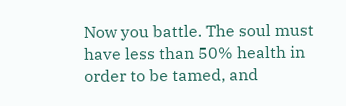Now you battle. The soul must have less than 50% health in order to be tamed, and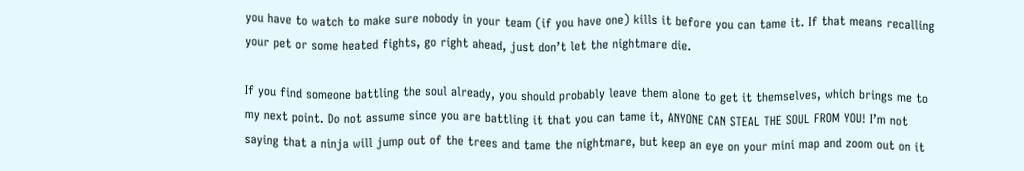you have to watch to make sure nobody in your team (if you have one) kills it before you can tame it. If that means recalling your pet or some heated fights, go right ahead, just don’t let the nightmare die.

If you find someone battling the soul already, you should probably leave them alone to get it themselves, which brings me to my next point. Do not assume since you are battling it that you can tame it, ANYONE CAN STEAL THE SOUL FROM YOU! I’m not saying that a ninja will jump out of the trees and tame the nightmare, but keep an eye on your mini map and zoom out on it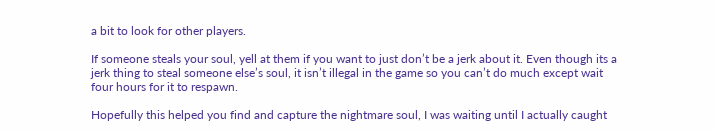a bit to look for other players.

If someone steals your soul, yell at them if you want to just don’t be a jerk about it. Even though its a jerk thing to steal someone else’s soul, it isn’t illegal in the game so you can’t do much except wait four hours for it to respawn.

Hopefully this helped you find and capture the nightmare soul, I was waiting until I actually caught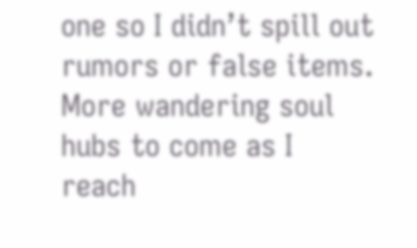one so I didn’t spill out rumors or false items. More wandering soul hubs to come as I reach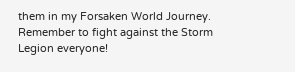them in my Forsaken World Journey. Remember to fight against the Storm Legion everyone!